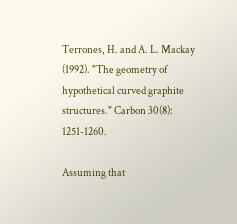Terrones, H. and A. L. Mackay (1992). "The geometry of hypothetical curved graphite structures." Carbon 30(8): 1251-1260.

Assuming that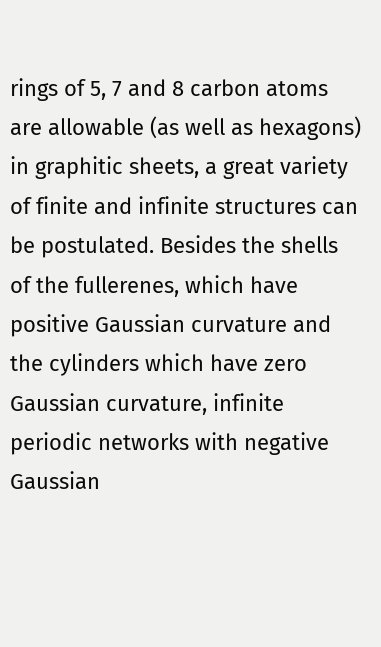rings of 5, 7 and 8 carbon atoms are allowable (as well as hexagons) in graphitic sheets, a great variety of finite and infinite structures can be postulated. Besides the shells of the fullerenes, which have positive Gaussian curvature and the cylinders which have zero Gaussian curvature, infinite periodic networks with negative Gaussian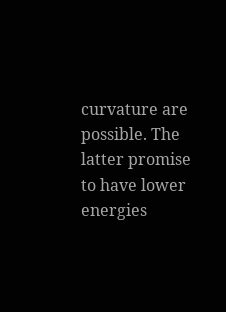curvature are possible. The latter promise to have lower energies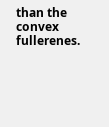than the convex fullerenes.